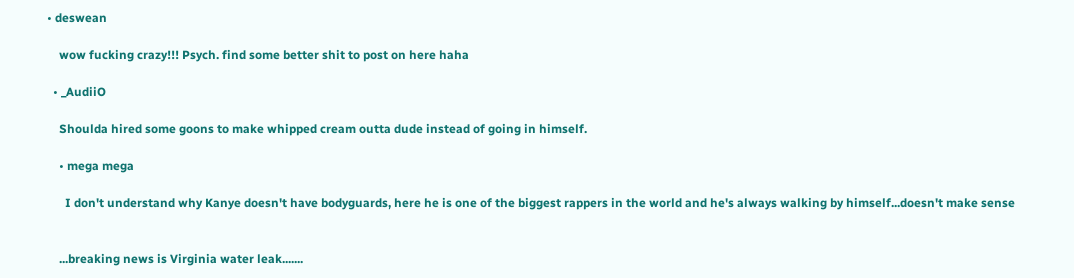• deswean

    wow fucking crazy!!! Psych. find some better shit to post on here haha

  • _AudiiO

    Shoulda hired some goons to make whipped cream outta dude instead of going in himself.

    • mega mega

      I don't understand why Kanye doesn't have bodyguards, here he is one of the biggest rappers in the world and he's always walking by himself...doesn't make sense


    ...breaking news is Virginia water leak.......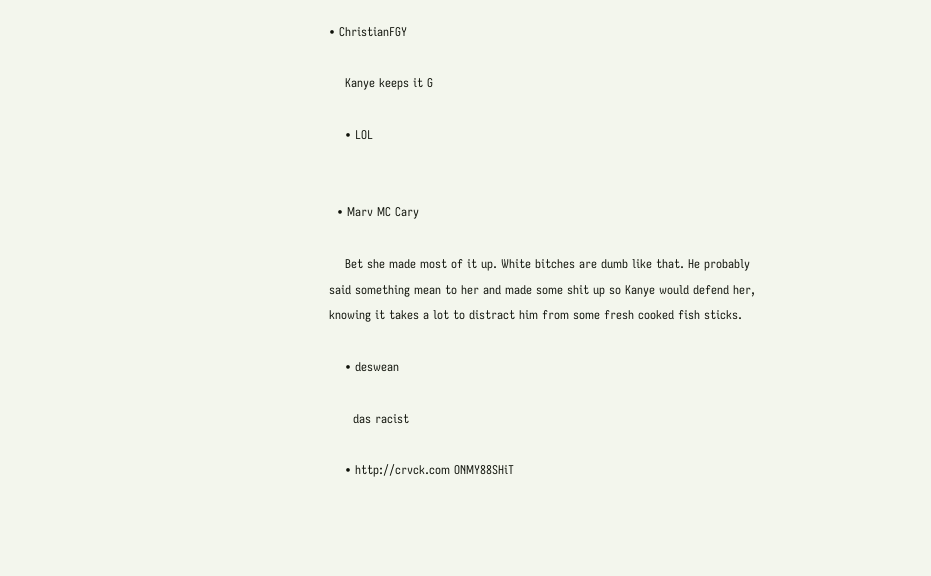• ChristianFGY

    Kanye keeps it G

    • LOL


  • Marv MC Cary

    Bet she made most of it up. White bitches are dumb like that. He probably said something mean to her and made some shit up so Kanye would defend her, knowing it takes a lot to distract him from some fresh cooked fish sticks.

    • deswean

      das racist

    • http://crvck.com ONMY88SHiT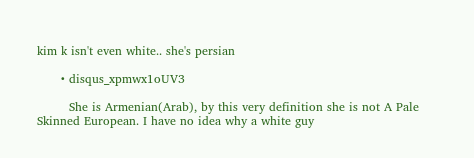kim k isn't even white.. she's persian

      • disqus_xpmwx1oUV3

        She is Armenian(Arab), by this very definition she is not A Pale Skinned European. I have no idea why a white guy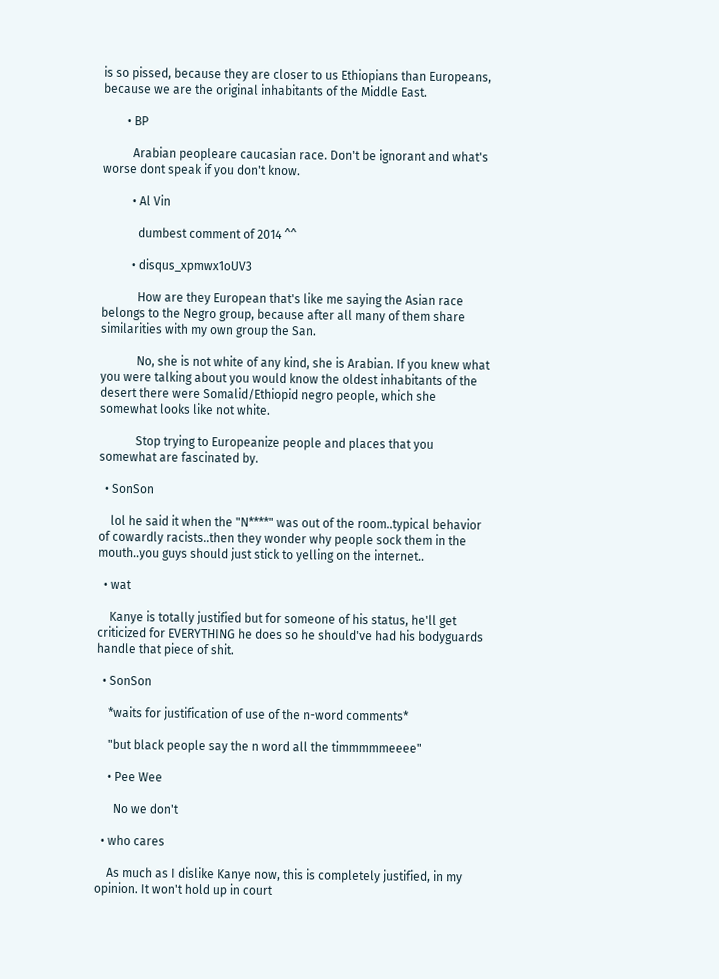is so pissed, because they are closer to us Ethiopians than Europeans, because we are the original inhabitants of the Middle East.

        • BP

          Arabian peopleare caucasian race. Don't be ignorant and what's worse dont speak if you don't know.

          • Al Vin

            dumbest comment of 2014 ^^

          • disqus_xpmwx1oUV3

            How are they European that's like me saying the Asian race belongs to the Negro group, because after all many of them share similarities with my own group the San.

            No, she is not white of any kind, she is Arabian. If you knew what you were talking about you would know the oldest inhabitants of the desert there were Somalid/Ethiopid negro people, which she somewhat looks like not white.

            Stop trying to Europeanize people and places that you somewhat are fascinated by.

  • SonSon

    lol he said it when the "N****" was out of the room..typical behavior of cowardly racists..then they wonder why people sock them in the mouth..you guys should just stick to yelling on the internet..

  • wat

    Kanye is totally justified but for someone of his status, he'll get criticized for EVERYTHING he does so he should've had his bodyguards handle that piece of shit.

  • SonSon

    *waits for justification of use of the n-word comments*

    "but black people say the n word all the timmmmmeeee"

    • Pee Wee

      No we don't

  • who cares

    As much as I dislike Kanye now, this is completely justified, in my opinion. It won't hold up in court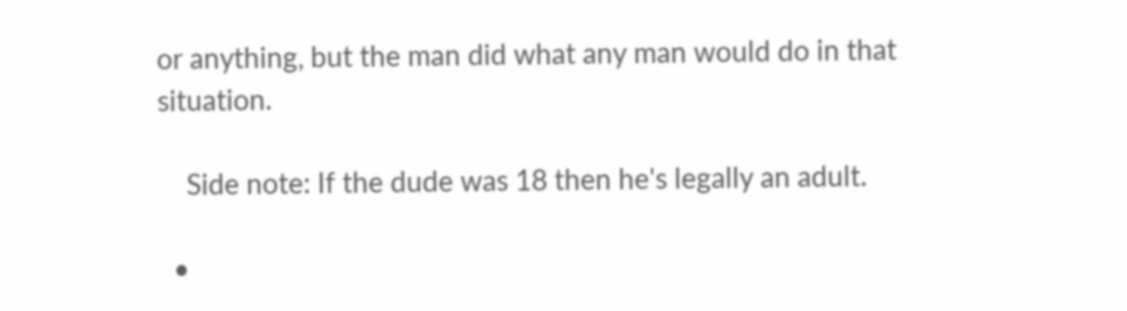or anything, but the man did what any man would do in that situation.

    Side note: If the dude was 18 then he's legally an adult.

  •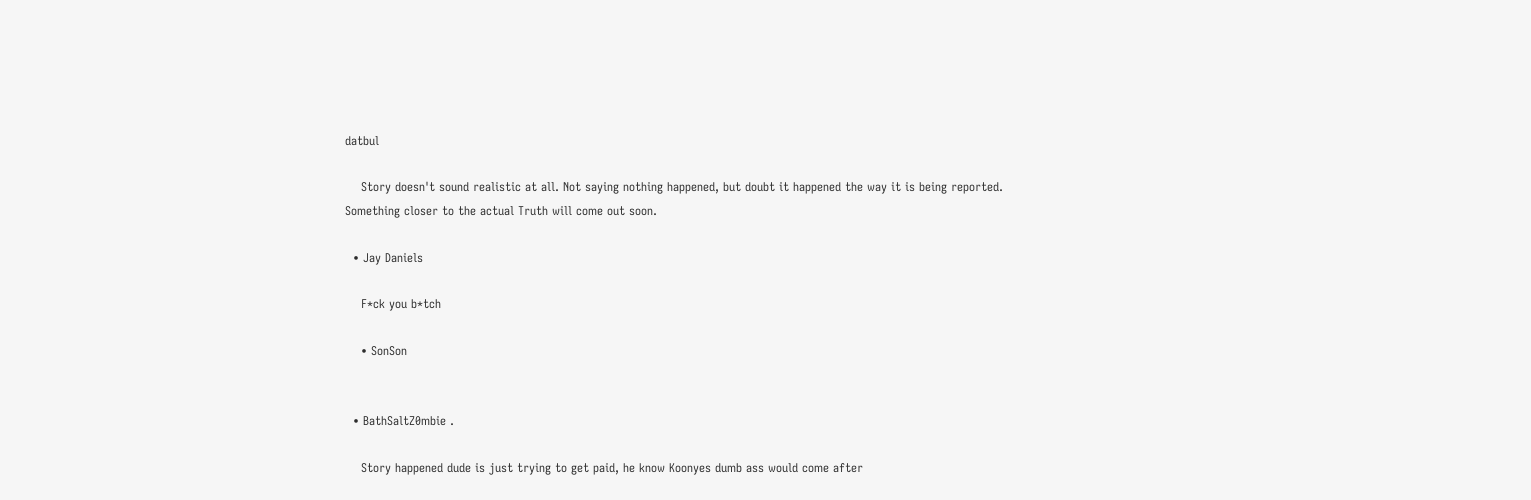datbul

    Story doesn't sound realistic at all. Not saying nothing happened, but doubt it happened the way it is being reported. Something closer to the actual Truth will come out soon.

  • Jay Daniels

    F*ck you b*tch

    • SonSon


  • BathSaltZ0mbie .

    Story happened dude is just trying to get paid, he know Koonyes dumb ass would come after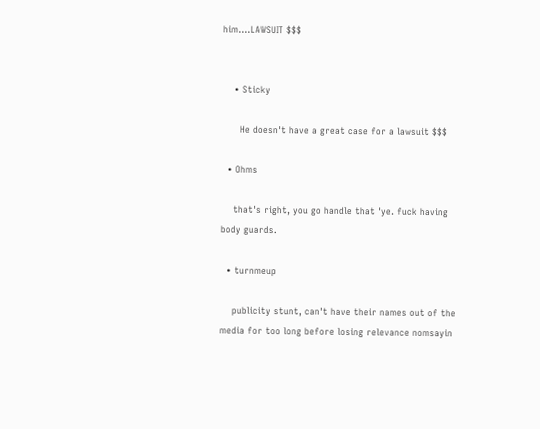him....LAWSUIT $$$


    • Sticky

      He doesn't have a great case for a lawsuit $$$

  • Ohms

    that's right, you go handle that 'ye. fuck having body guards.

  • turnmeup

    publicity stunt, can't have their names out of the media for too long before losing relevance nomsayin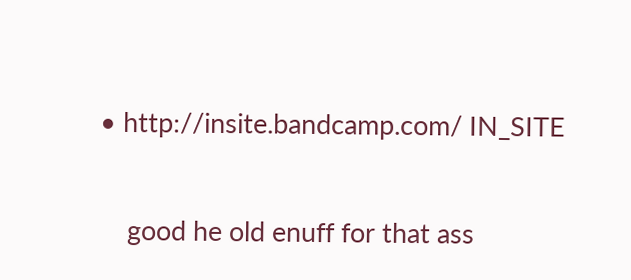• http://insite.bandcamp.com/ IN_SITE

    good he old enuff for that ass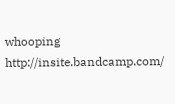whooping http://insite.bandcamp.com/